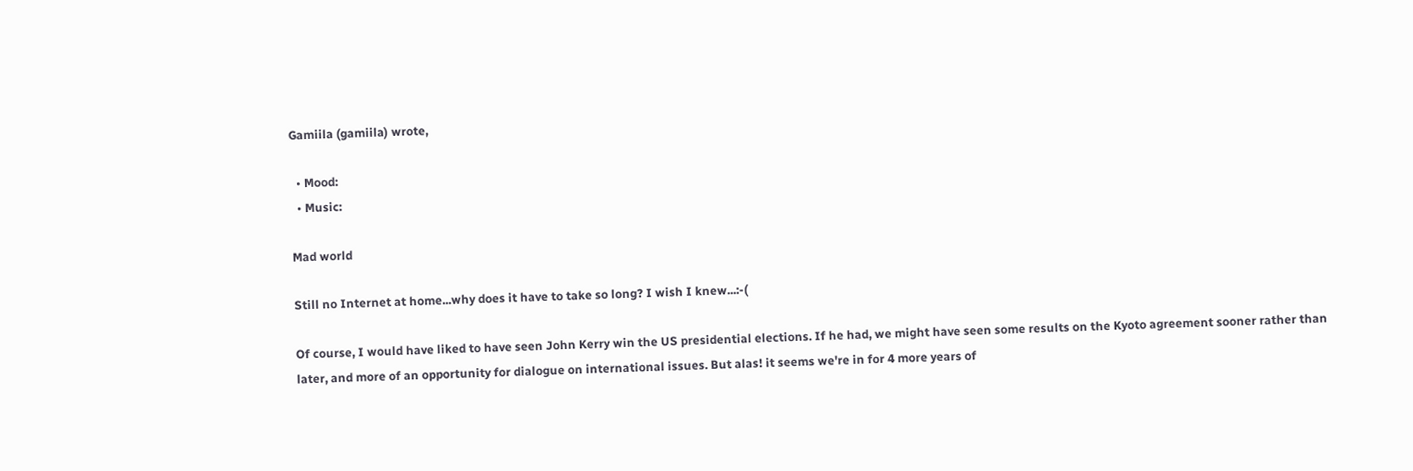Gamiila (gamiila) wrote,

  • Mood:
  • Music:

Mad world

Still no Internet at home...why does it have to take so long? I wish I knew...:-(

Of course, I would have liked to have seen John Kerry win the US presidential elections. If he had, we might have seen some results on the Kyoto agreement sooner rather than later, and more of an opportunity for dialogue on international issues. But alas! it seems we're in for 4 more years of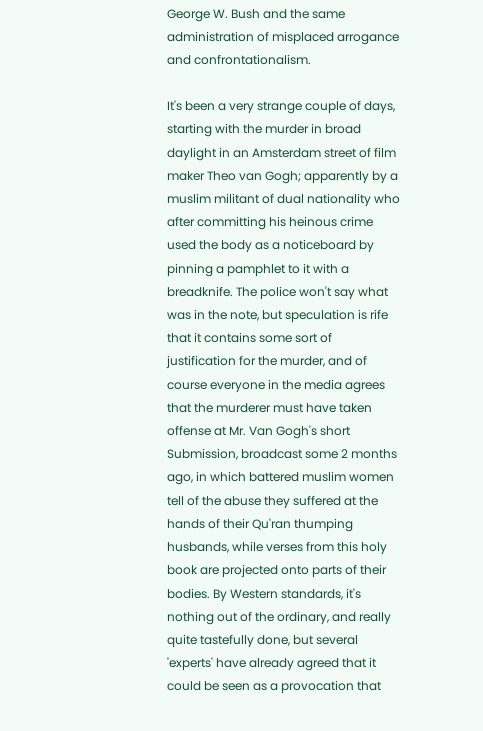George W. Bush and the same administration of misplaced arrogance and confrontationalism.

It's been a very strange couple of days, starting with the murder in broad daylight in an Amsterdam street of film maker Theo van Gogh; apparently by a muslim militant of dual nationality who after committing his heinous crime used the body as a noticeboard by pinning a pamphlet to it with a breadknife. The police won't say what was in the note, but speculation is rife that it contains some sort of justification for the murder, and of course everyone in the media agrees that the murderer must have taken offense at Mr. Van Gogh's short Submission, broadcast some 2 months ago, in which battered muslim women tell of the abuse they suffered at the hands of their Qu'ran thumping husbands, while verses from this holy book are projected onto parts of their bodies. By Western standards, it's nothing out of the ordinary, and really quite tastefully done, but several 'experts' have already agreed that it could be seen as a provocation that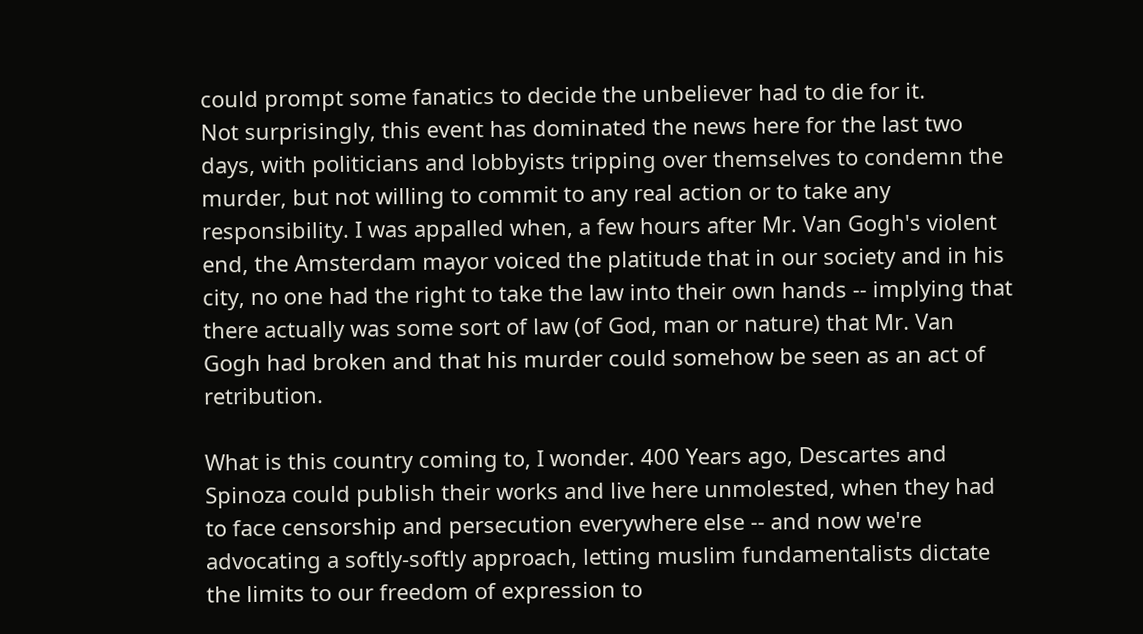could prompt some fanatics to decide the unbeliever had to die for it.
Not surprisingly, this event has dominated the news here for the last two days, with politicians and lobbyists tripping over themselves to condemn the murder, but not willing to commit to any real action or to take any responsibility. I was appalled when, a few hours after Mr. Van Gogh's violent end, the Amsterdam mayor voiced the platitude that in our society and in his city, no one had the right to take the law into their own hands -- implying that there actually was some sort of law (of God, man or nature) that Mr. Van Gogh had broken and that his murder could somehow be seen as an act of retribution.

What is this country coming to, I wonder. 400 Years ago, Descartes and Spinoza could publish their works and live here unmolested, when they had to face censorship and persecution everywhere else -- and now we're advocating a softly-softly approach, letting muslim fundamentalists dictate the limits to our freedom of expression to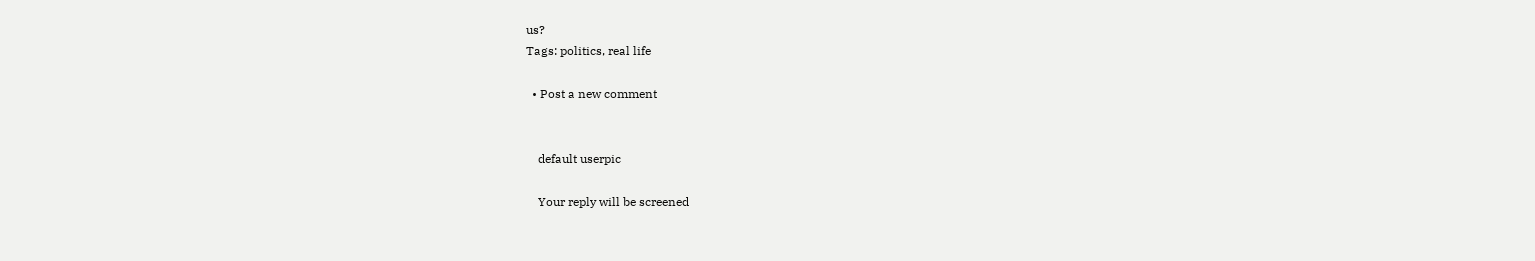us?
Tags: politics, real life

  • Post a new comment


    default userpic

    Your reply will be screened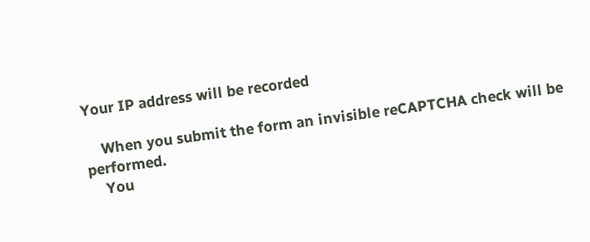Your IP address will be recorded

    When you submit the form an invisible reCAPTCHA check will be performed.
    You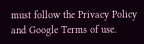must follow the Privacy Policy and Google Terms of use.